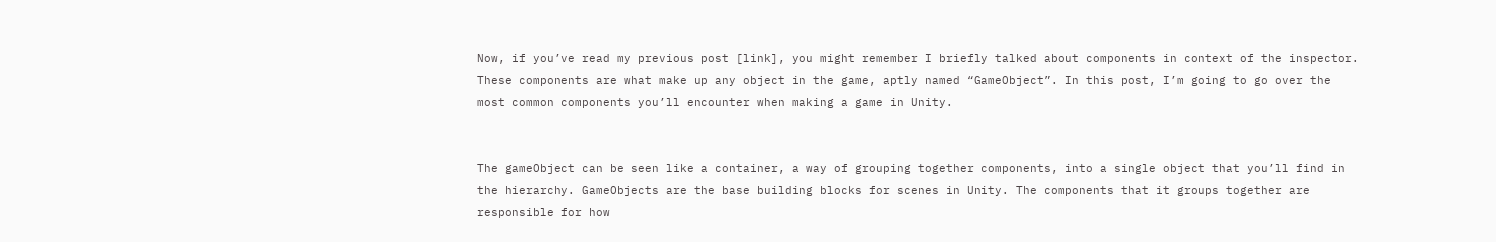Now, if you’ve read my previous post [link], you might remember I briefly talked about components in context of the inspector. These components are what make up any object in the game, aptly named “GameObject”. In this post, I’m going to go over the most common components you’ll encounter when making a game in Unity.


The gameObject can be seen like a container, a way of grouping together components, into a single object that you’ll find in the hierarchy. GameObjects are the base building blocks for scenes in Unity. The components that it groups together are responsible for how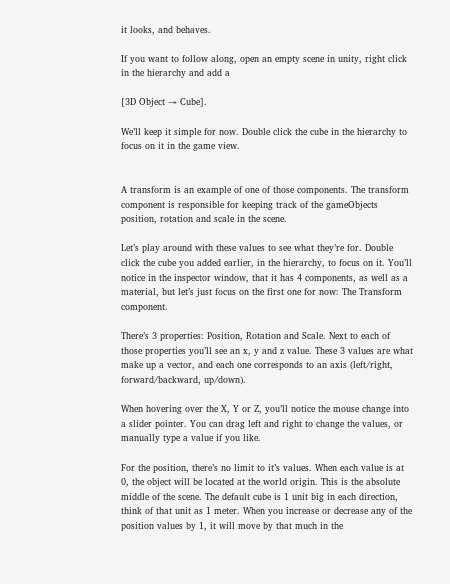it looks, and behaves.

If you want to follow along, open an empty scene in unity, right click in the hierarchy and add a

[3D Object → Cube].

We’ll keep it simple for now. Double click the cube in the hierarchy to focus on it in the game view.


A transform is an example of one of those components. The transform component is responsible for keeping track of the gameObjects position, rotation and scale in the scene.

Let’s play around with these values to see what they’re for. Double click the cube you added earlier, in the hierarchy, to focus on it. You’ll notice in the inspector window, that it has 4 components, as well as a material, but let’s just focus on the first one for now: The Transform component.

There’s 3 properties: Position, Rotation and Scale. Next to each of those properties you’ll see an x, y and z value. These 3 values are what make up a vector, and each one corresponds to an axis (left/right, forward/backward, up/down).

When hovering over the X, Y or Z, you’ll notice the mouse change into a slider pointer. You can drag left and right to change the values, or manually type a value if you like.

For the position, there’s no limit to it’s values. When each value is at 0, the object will be located at the world origin. This is the absolute middle of the scene. The default cube is 1 unit big in each direction, think of that unit as 1 meter. When you increase or decrease any of the position values by 1, it will move by that much in the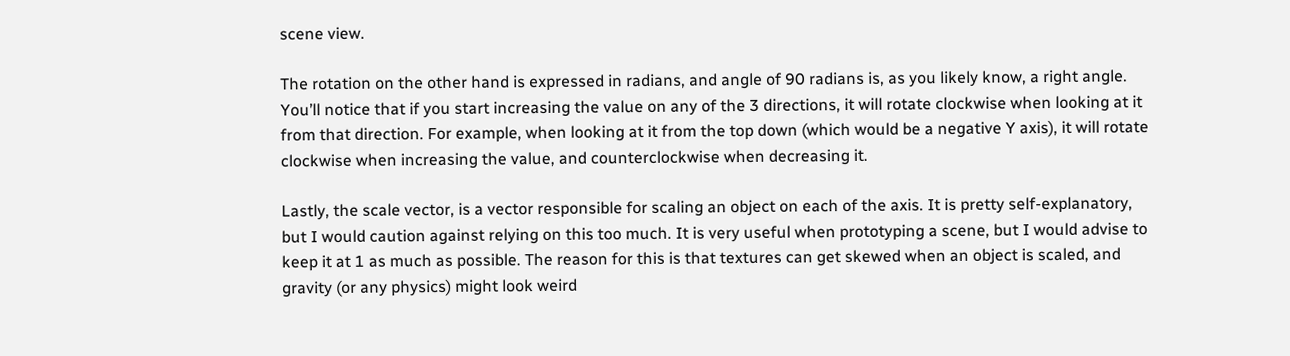scene view.

The rotation on the other hand is expressed in radians, and angle of 90 radians is, as you likely know, a right angle. You’ll notice that if you start increasing the value on any of the 3 directions, it will rotate clockwise when looking at it from that direction. For example, when looking at it from the top down (which would be a negative Y axis), it will rotate clockwise when increasing the value, and counterclockwise when decreasing it.

Lastly, the scale vector, is a vector responsible for scaling an object on each of the axis. It is pretty self-explanatory, but I would caution against relying on this too much. It is very useful when prototyping a scene, but I would advise to keep it at 1 as much as possible. The reason for this is that textures can get skewed when an object is scaled, and gravity (or any physics) might look weird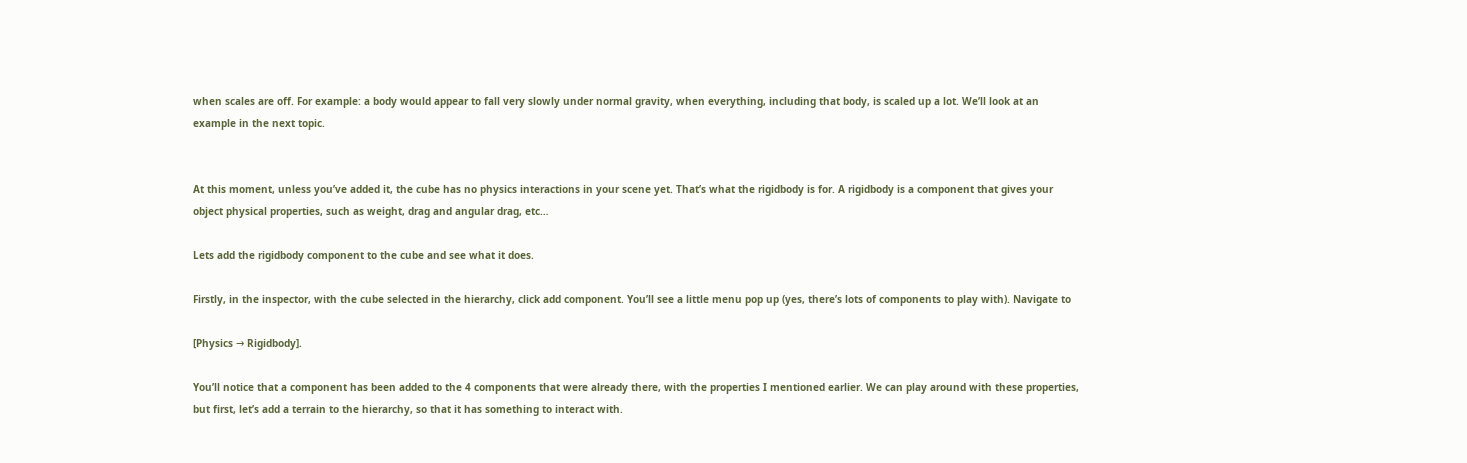when scales are off. For example: a body would appear to fall very slowly under normal gravity, when everything, including that body, is scaled up a lot. We’ll look at an example in the next topic.


At this moment, unless you’ve added it, the cube has no physics interactions in your scene yet. That’s what the rigidbody is for. A rigidbody is a component that gives your object physical properties, such as weight, drag and angular drag, etc…

Lets add the rigidbody component to the cube and see what it does.

Firstly, in the inspector, with the cube selected in the hierarchy, click add component. You’ll see a little menu pop up (yes, there’s lots of components to play with). Navigate to

[Physics → Rigidbody].

You’ll notice that a component has been added to the 4 components that were already there, with the properties I mentioned earlier. We can play around with these properties, but first, let’s add a terrain to the hierarchy, so that it has something to interact with.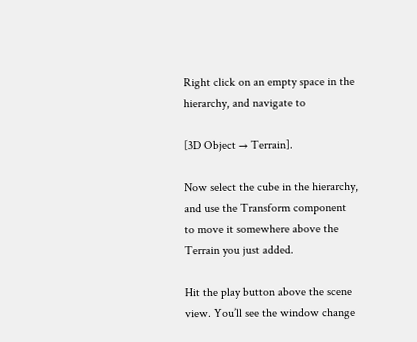Right click on an empty space in the hierarchy, and navigate to

[3D Object → Terrain].

Now select the cube in the hierarchy, and use the Transform component to move it somewhere above the Terrain you just added.

Hit the play button above the scene view. You’ll see the window change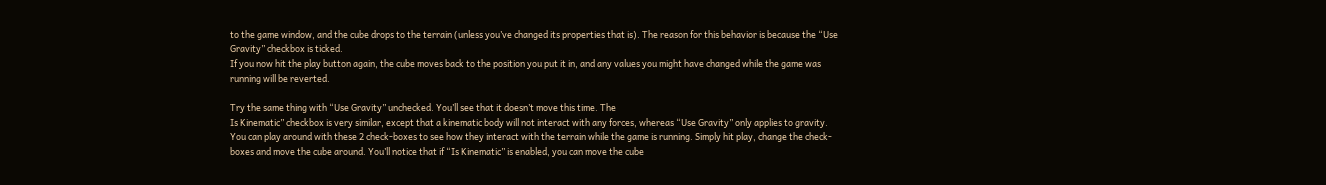to the game window, and the cube drops to the terrain (unless you’ve changed its properties that is). The reason for this behavior is because the “Use Gravity” checkbox is ticked.
If you now hit the play button again, the cube moves back to the position you put it in, and any values you might have changed while the game was running will be reverted.

Try the same thing with “Use Gravity” unchecked. You’ll see that it doesn’t move this time. The
Is Kinematic” checkbox is very similar, except that a kinematic body will not interact with any forces, whereas “Use Gravity” only applies to gravity. You can play around with these 2 check-boxes to see how they interact with the terrain while the game is running. Simply hit play, change the check-boxes and move the cube around. You’ll notice that if “Is Kinematic” is enabled, you can move the cube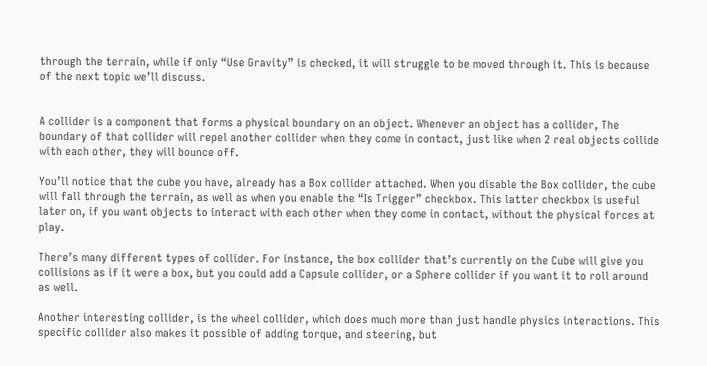through the terrain, while if only “Use Gravity” is checked, it will struggle to be moved through it. This is because of the next topic we’ll discuss.


A collider is a component that forms a physical boundary on an object. Whenever an object has a collider, The boundary of that collider will repel another collider when they come in contact, just like when 2 real objects collide with each other, they will bounce off.

You’ll notice that the cube you have, already has a Box collider attached. When you disable the Box collider, the cube will fall through the terrain, as well as when you enable the “Is Trigger” checkbox. This latter checkbox is useful later on, if you want objects to interact with each other when they come in contact, without the physical forces at play.

There’s many different types of collider. For instance, the box collider that’s currently on the Cube will give you collisions as if it were a box, but you could add a Capsule collider, or a Sphere collider if you want it to roll around as well.

Another interesting collider, is the wheel collider, which does much more than just handle physics interactions. This specific collider also makes it possible of adding torque, and steering, but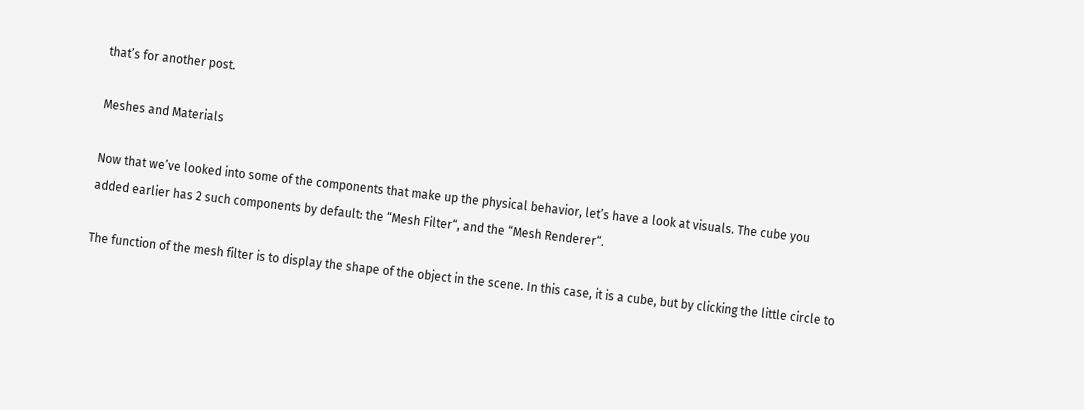that’s for another post.

Meshes and Materials

Now that we’ve looked into some of the components that make up the physical behavior, let’s have a look at visuals. The cube you added earlier has 2 such components by default: the “Mesh Filter“, and the “Mesh Renderer“.

The function of the mesh filter is to display the shape of the object in the scene. In this case, it is a cube, but by clicking the little circle to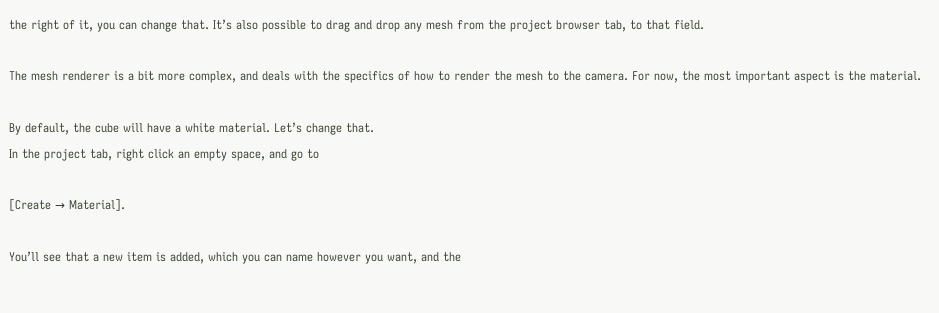the right of it, you can change that. It’s also possible to drag and drop any mesh from the project browser tab, to that field.

The mesh renderer is a bit more complex, and deals with the specifics of how to render the mesh to the camera. For now, the most important aspect is the material.

By default, the cube will have a white material. Let’s change that.
In the project tab, right click an empty space, and go to

[Create → Material].

You’ll see that a new item is added, which you can name however you want, and the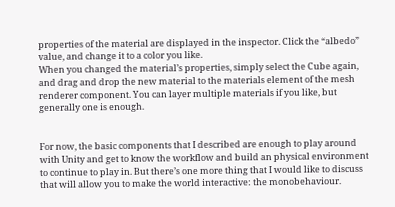properties of the material are displayed in the inspector. Click the “albedo” value, and change it to a color you like.
When you changed the material’s properties, simply select the Cube again, and drag and drop the new material to the materials element of the mesh renderer component. You can layer multiple materials if you like, but generally one is enough.


For now, the basic components that I described are enough to play around with Unity and get to know the workflow and build an physical environment to continue to play in. But there’s one more thing that I would like to discuss that will allow you to make the world interactive: the monobehaviour.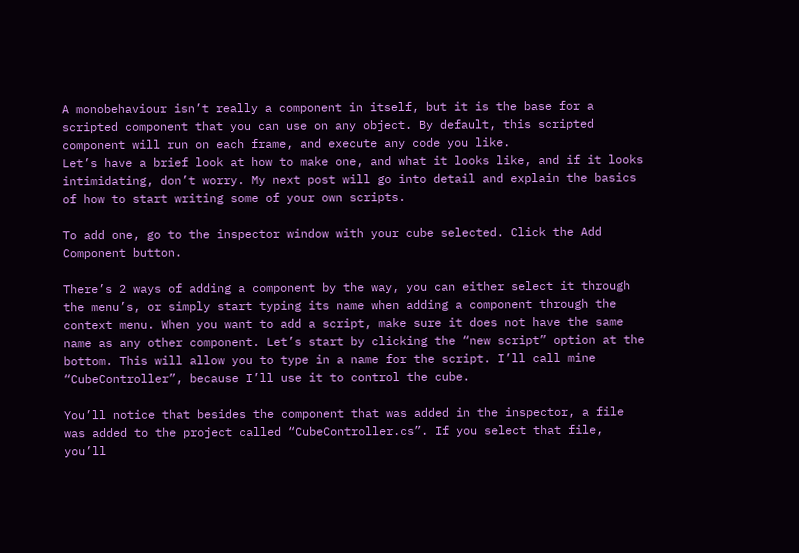A monobehaviour isn’t really a component in itself, but it is the base for a scripted component that you can use on any object. By default, this scripted component will run on each frame, and execute any code you like.
Let’s have a brief look at how to make one, and what it looks like, and if it looks intimidating, don’t worry. My next post will go into detail and explain the basics of how to start writing some of your own scripts.

To add one, go to the inspector window with your cube selected. Click the Add Component button.

There’s 2 ways of adding a component by the way, you can either select it through the menu’s, or simply start typing its name when adding a component through the context menu. When you want to add a script, make sure it does not have the same name as any other component. Let’s start by clicking the “new script” option at the bottom. This will allow you to type in a name for the script. I’ll call mine “CubeController”, because I’ll use it to control the cube.

You’ll notice that besides the component that was added in the inspector, a file was added to the project called “CubeController.cs”. If you select that file, you’ll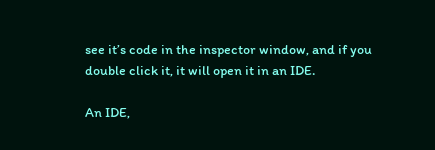see it’s code in the inspector window, and if you double click it, it will open it in an IDE.

An IDE,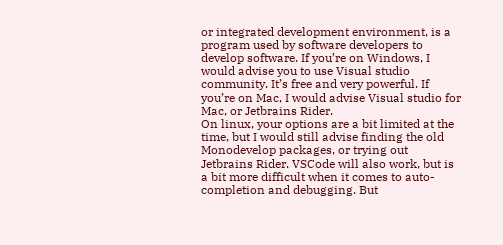or integrated development environment, is a program used by software developers to develop software. If you’re on Windows, I would advise you to use Visual studio community. It’s free and very powerful. If you’re on Mac, I would advise Visual studio for Mac, or Jetbrains Rider.
On linux, your options are a bit limited at the time, but I would still advise finding the old Monodevelop packages, or trying out Jetbrains Rider. VSCode will also work, but is a bit more difficult when it comes to auto-completion and debugging. But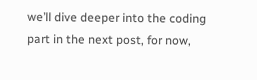we’ll dive deeper into the coding part in the next post, for now,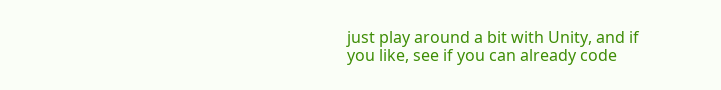just play around a bit with Unity, and if you like, see if you can already code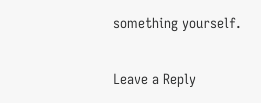something yourself.

Leave a Reply